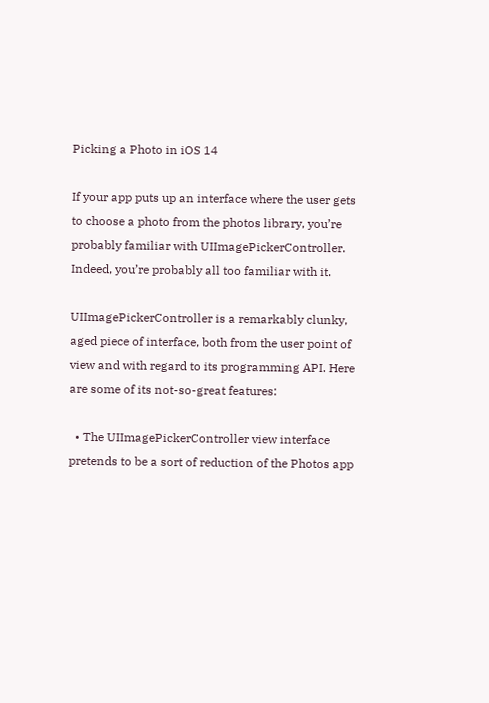Picking a Photo in iOS 14

If your app puts up an interface where the user gets to choose a photo from the photos library, you’re probably familiar with UIImagePickerController. Indeed, you’re probably all too familiar with it.

UIImagePickerController is a remarkably clunky, aged piece of interface, both from the user point of view and with regard to its programming API. Here are some of its not-so-great features:

  • The UIImagePickerController view interface pretends to be a sort of reduction of the Photos app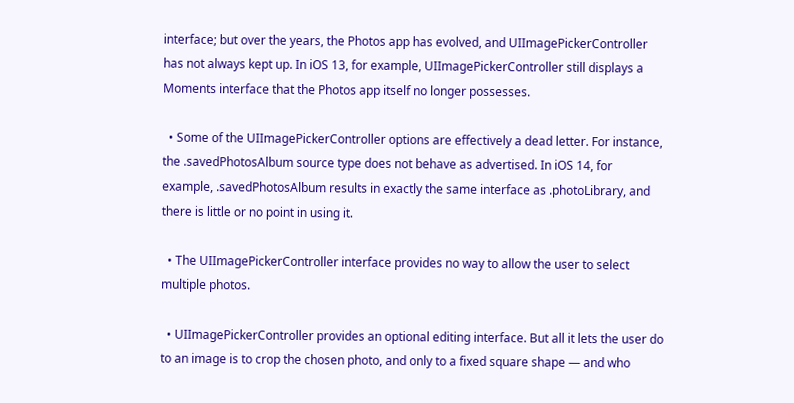interface; but over the years, the Photos app has evolved, and UIImagePickerController has not always kept up. In iOS 13, for example, UIImagePickerController still displays a Moments interface that the Photos app itself no longer possesses.

  • Some of the UIImagePickerController options are effectively a dead letter. For instance, the .savedPhotosAlbum source type does not behave as advertised. In iOS 14, for example, .savedPhotosAlbum results in exactly the same interface as .photoLibrary, and there is little or no point in using it.

  • The UIImagePickerController interface provides no way to allow the user to select multiple photos.

  • UIImagePickerController provides an optional editing interface. But all it lets the user do to an image is to crop the chosen photo, and only to a fixed square shape — and who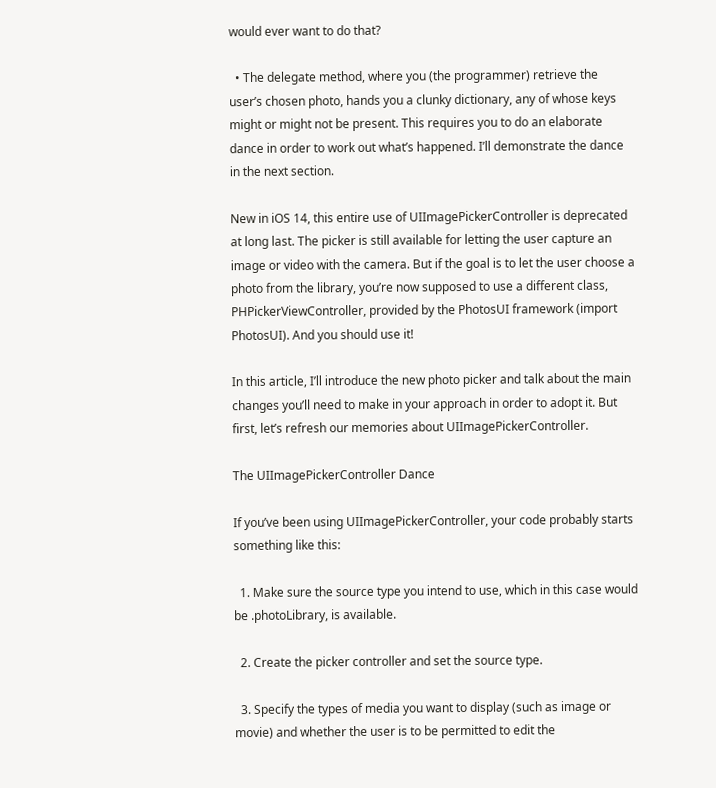would ever want to do that?

  • The delegate method, where you (the programmer) retrieve the user’s chosen photo, hands you a clunky dictionary, any of whose keys might or might not be present. This requires you to do an elaborate dance in order to work out what’s happened. I’ll demonstrate the dance in the next section.

New in iOS 14, this entire use of UIImagePickerController is deprecated at long last. The picker is still available for letting the user capture an image or video with the camera. But if the goal is to let the user choose a photo from the library, you’re now supposed to use a different class, PHPickerViewController, provided by the PhotosUI framework (import PhotosUI). And you should use it!

In this article, I’ll introduce the new photo picker and talk about the main changes you’ll need to make in your approach in order to adopt it. But first, let’s refresh our memories about UIImagePickerController.

The UIImagePickerController Dance

If you’ve been using UIImagePickerController, your code probably starts something like this:

  1. Make sure the source type you intend to use, which in this case would be .photoLibrary, is available.

  2. Create the picker controller and set the source type.

  3. Specify the types of media you want to display (such as image or movie) and whether the user is to be permitted to edit the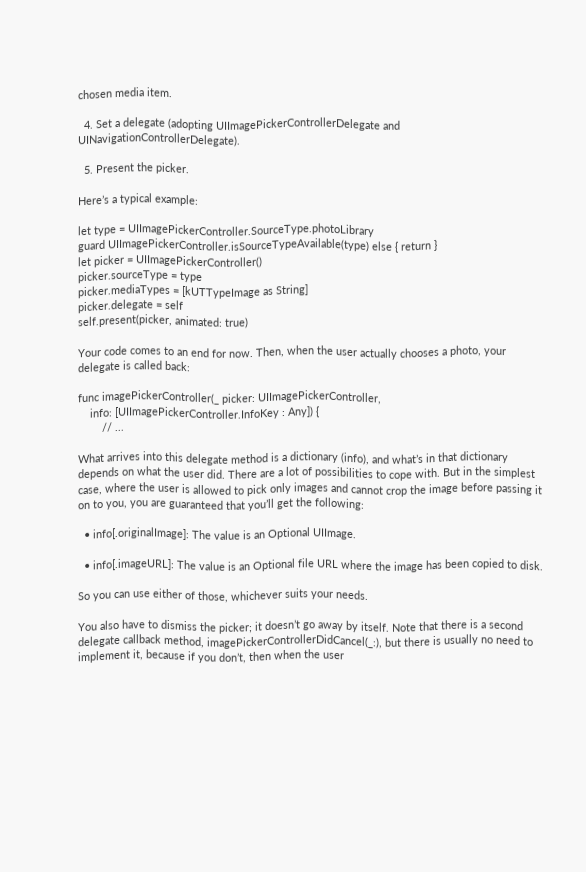chosen media item.

  4. Set a delegate (adopting UIImagePickerControllerDelegate and UINavigationControllerDelegate).

  5. Present the picker.

Here’s a typical example:

let type = UIImagePickerController.SourceType.photoLibrary
guard UIImagePickerController.isSourceTypeAvailable(type) else { return }
let picker = UIImagePickerController()
picker.sourceType = type
picker.mediaTypes = [kUTTypeImage as String]
picker.delegate = self
self.present(picker, animated: true)

Your code comes to an end for now. Then, when the user actually chooses a photo, your delegate is called back:

func imagePickerController(_ picker: UIImagePickerController,
    info: [UIImagePickerController.InfoKey : Any]) {
        // ...

What arrives into this delegate method is a dictionary (info), and what’s in that dictionary depends on what the user did. There are a lot of possibilities to cope with. But in the simplest case, where the user is allowed to pick only images and cannot crop the image before passing it on to you, you are guaranteed that you’ll get the following:

  • info[.originalImage]: The value is an Optional UIImage.

  • info[.imageURL]: The value is an Optional file URL where the image has been copied to disk.

So you can use either of those, whichever suits your needs.

You also have to dismiss the picker; it doesn’t go away by itself. Note that there is a second delegate callback method, imagePickerControllerDidCancel(_:), but there is usually no need to implement it, because if you don’t, then when the user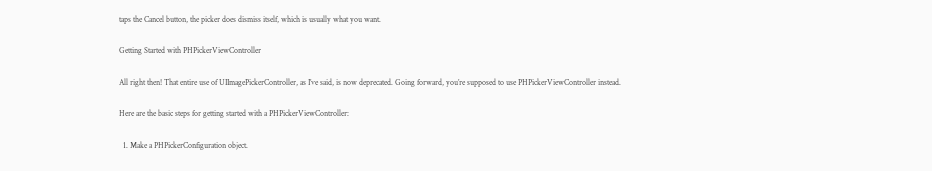taps the Cancel button, the picker does dismiss itself, which is usually what you want.

Getting Started with PHPickerViewController

All right then! That entire use of UIImagePickerController, as I’ve said, is now deprecated. Going forward, you’re supposed to use PHPickerViewController instead.

Here are the basic steps for getting started with a PHPickerViewController:

  1. Make a PHPickerConfiguration object.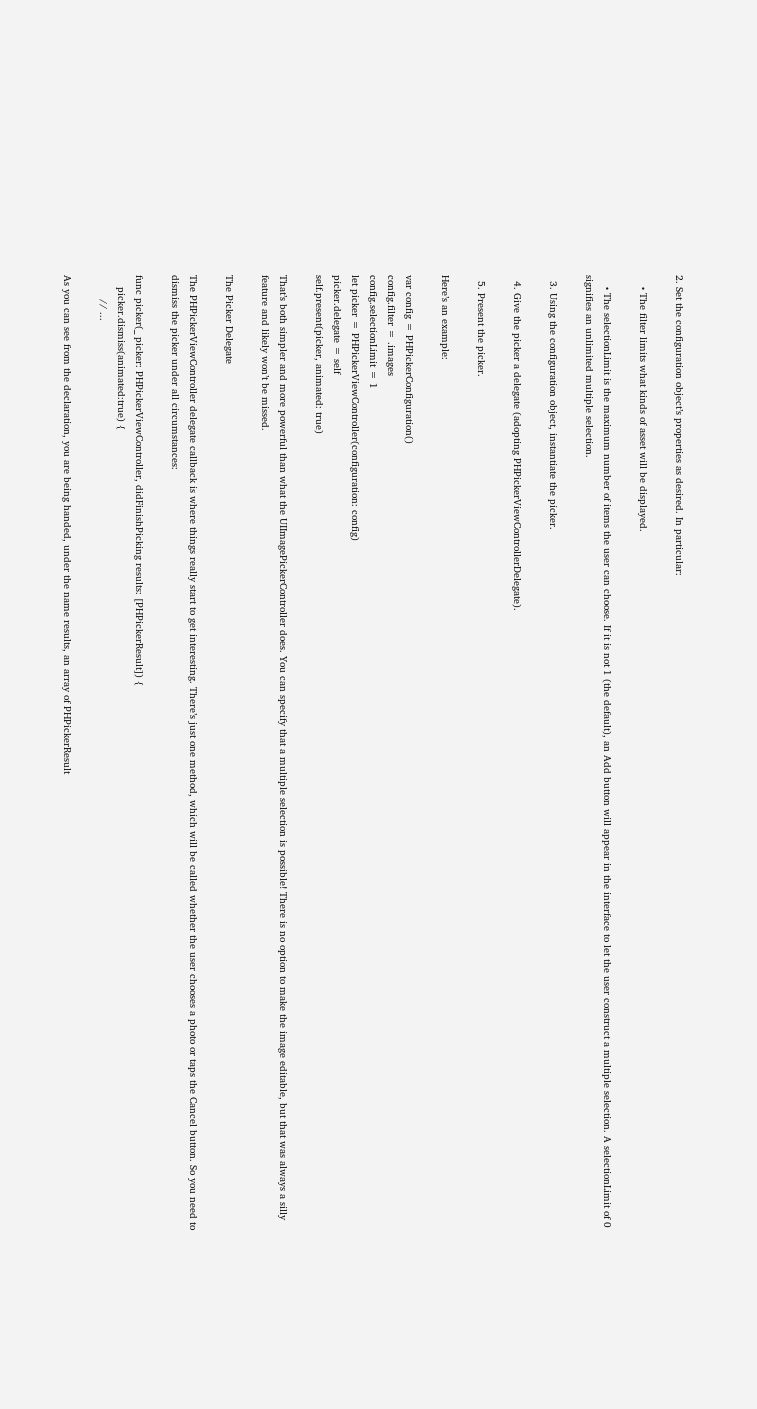2. Set the configuration object’s properties as desired. In particular:

    • The filter limits what kinds of asset will be displayed.

    • The selectionLimit is the maximum number of items the user can choose. If it is not 1 (the default), an Add button will appear in the interface to let the user construct a multiple selection. A selectionLimit of 0 signifies an unlimited multiple selection.

  3. Using the configuration object, instantiate the picker.

  4. Give the picker a delegate (adopting PHPickerViewControllerDelegate).

  5. Present the picker.

Here’s an example:

var config = PHPickerConfiguration()
config.filter = .images
config.selectionLimit = 1
let picker = PHPickerViewController(configuration: config)
picker.delegate = self
self.present(picker, animated: true)

That’s both simpler and more powerful than what the UIImagePickerController does. You can specify that a multiple selection is possible! There is no option to make the image editable, but that was always a silly feature and likely won’t be missed.

The Picker Delegate

The PHPickerViewController delegate callback is where things really start to get interesting. There’s just one method, which will be called whether the user chooses a photo or taps the Cancel button. So you need to dismiss the picker under all circumstances:

func picker(_ picker: PHPickerViewController, didFinishPicking results: [PHPickerResult]) {
    picker.dismiss(animated:true) {
        // ...

As you can see from the declaration, you are being handed, under the name results, an array of PHPickerResult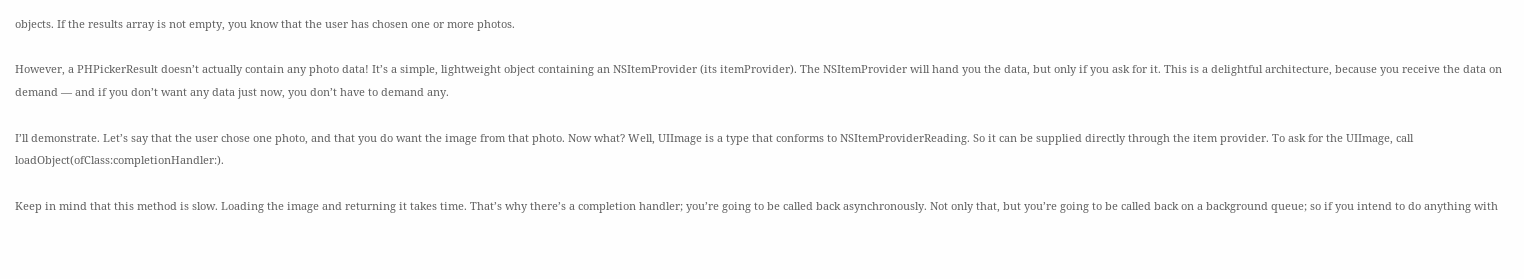objects. If the results array is not empty, you know that the user has chosen one or more photos.

However, a PHPickerResult doesn’t actually contain any photo data! It’s a simple, lightweight object containing an NSItemProvider (its itemProvider). The NSItemProvider will hand you the data, but only if you ask for it. This is a delightful architecture, because you receive the data on demand — and if you don’t want any data just now, you don’t have to demand any.

I’ll demonstrate. Let’s say that the user chose one photo, and that you do want the image from that photo. Now what? Well, UIImage is a type that conforms to NSItemProviderReading. So it can be supplied directly through the item provider. To ask for the UIImage, call loadObject(ofClass:completionHandler:).

Keep in mind that this method is slow. Loading the image and returning it takes time. That’s why there’s a completion handler; you’re going to be called back asynchronously. Not only that, but you’re going to be called back on a background queue; so if you intend to do anything with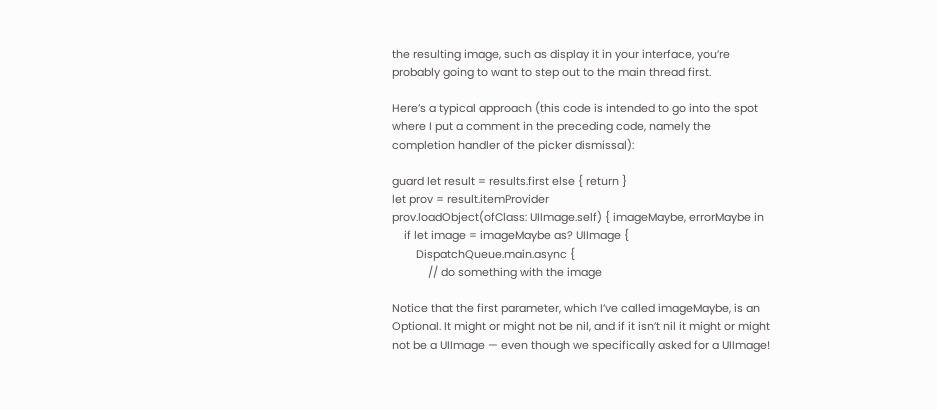the resulting image, such as display it in your interface, you’re probably going to want to step out to the main thread first.

Here’s a typical approach (this code is intended to go into the spot where I put a comment in the preceding code, namely the completion handler of the picker dismissal):

guard let result = results.first else { return }
let prov = result.itemProvider
prov.loadObject(ofClass: UIImage.self) { imageMaybe, errorMaybe in
    if let image = imageMaybe as? UIImage {
        DispatchQueue.main.async {
            // do something with the image

Notice that the first parameter, which I’ve called imageMaybe, is an Optional. It might or might not be nil, and if it isn’t nil it might or might not be a UIImage — even though we specifically asked for a UIImage!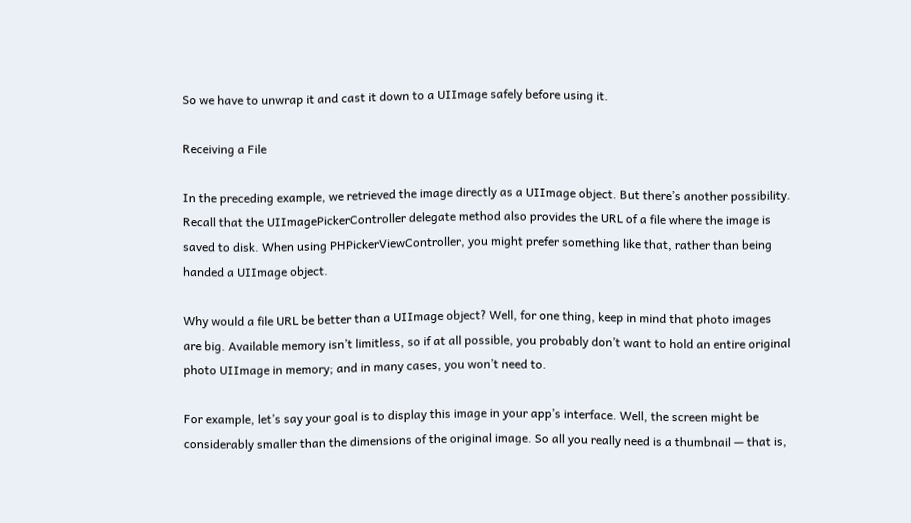So we have to unwrap it and cast it down to a UIImage safely before using it.

Receiving a File

In the preceding example, we retrieved the image directly as a UIImage object. But there’s another possibility. Recall that the UIImagePickerController delegate method also provides the URL of a file where the image is saved to disk. When using PHPickerViewController, you might prefer something like that, rather than being handed a UIImage object.

Why would a file URL be better than a UIImage object? Well, for one thing, keep in mind that photo images are big. Available memory isn’t limitless, so if at all possible, you probably don’t want to hold an entire original photo UIImage in memory; and in many cases, you won’t need to.

For example, let’s say your goal is to display this image in your app’s interface. Well, the screen might be considerably smaller than the dimensions of the original image. So all you really need is a thumbnail — that is,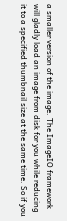a smaller version of the image. The ImageIO framework will gladly load an image from disk for you while reducing it to a specified thumbnail size at the same time. So if you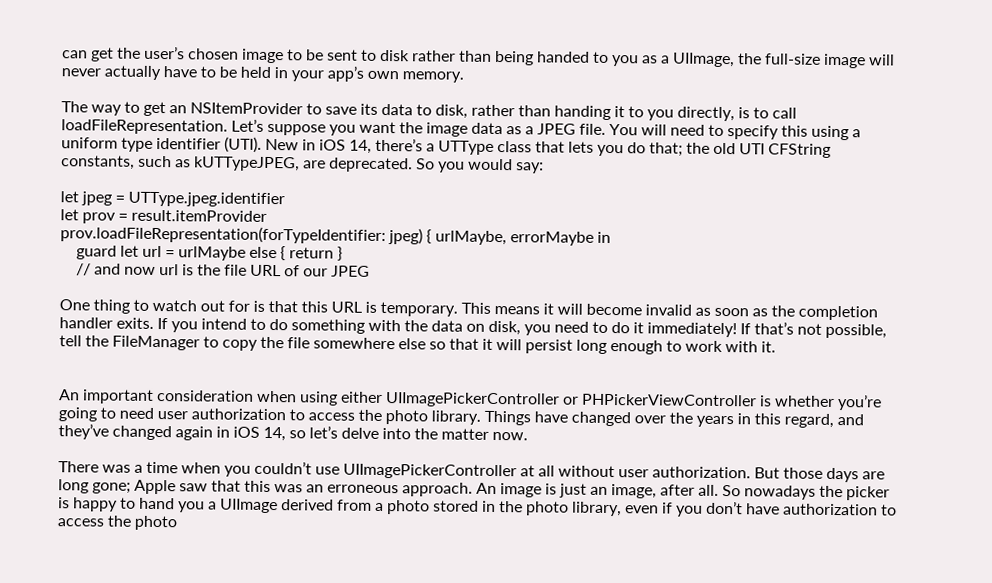can get the user’s chosen image to be sent to disk rather than being handed to you as a UIImage, the full-size image will never actually have to be held in your app’s own memory.

The way to get an NSItemProvider to save its data to disk, rather than handing it to you directly, is to call loadFileRepresentation. Let’s suppose you want the image data as a JPEG file. You will need to specify this using a uniform type identifier (UTI). New in iOS 14, there’s a UTType class that lets you do that; the old UTI CFString constants, such as kUTTypeJPEG, are deprecated. So you would say:

let jpeg = UTType.jpeg.identifier
let prov = result.itemProvider
prov.loadFileRepresentation(forTypeIdentifier: jpeg) { urlMaybe, errorMaybe in
    guard let url = urlMaybe else { return }
    // and now url is the file URL of our JPEG

One thing to watch out for is that this URL is temporary. This means it will become invalid as soon as the completion handler exits. If you intend to do something with the data on disk, you need to do it immediately! If that’s not possible, tell the FileManager to copy the file somewhere else so that it will persist long enough to work with it.


An important consideration when using either UIImagePickerController or PHPickerViewController is whether you’re going to need user authorization to access the photo library. Things have changed over the years in this regard, and they’ve changed again in iOS 14, so let’s delve into the matter now.

There was a time when you couldn’t use UIImagePickerController at all without user authorization. But those days are long gone; Apple saw that this was an erroneous approach. An image is just an image, after all. So nowadays the picker is happy to hand you a UIImage derived from a photo stored in the photo library, even if you don’t have authorization to access the photo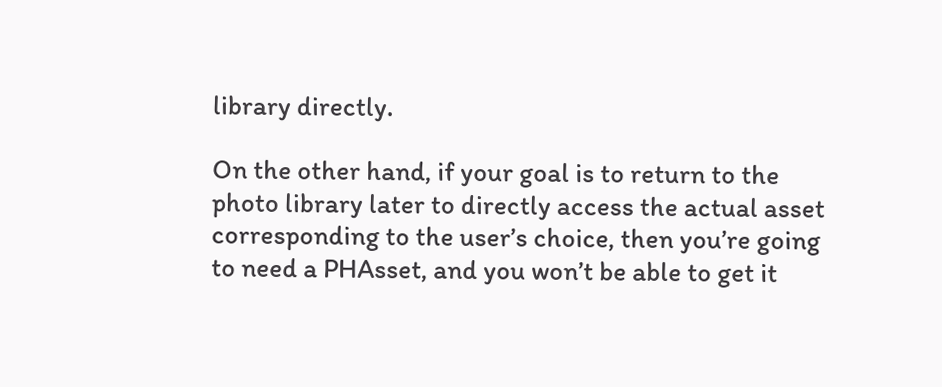library directly.

On the other hand, if your goal is to return to the photo library later to directly access the actual asset corresponding to the user’s choice, then you’re going to need a PHAsset, and you won’t be able to get it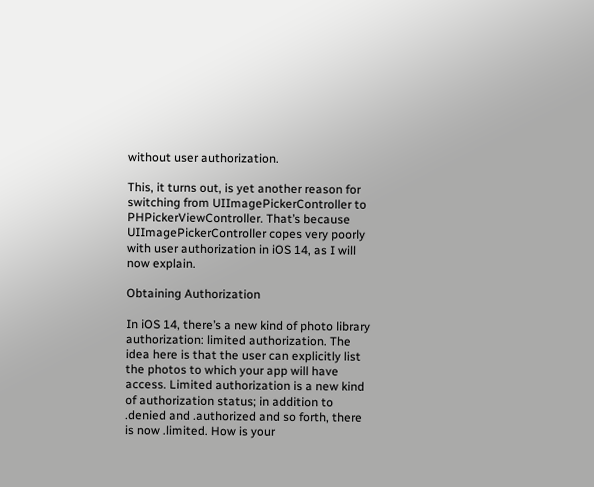without user authorization.

This, it turns out, is yet another reason for switching from UIImagePickerController to PHPickerViewController. That’s because UIImagePickerController copes very poorly with user authorization in iOS 14, as I will now explain.

Obtaining Authorization

In iOS 14, there’s a new kind of photo library authorization: limited authorization. The idea here is that the user can explicitly list the photos to which your app will have access. Limited authorization is a new kind of authorization status; in addition to .denied and .authorized and so forth, there is now .limited. How is your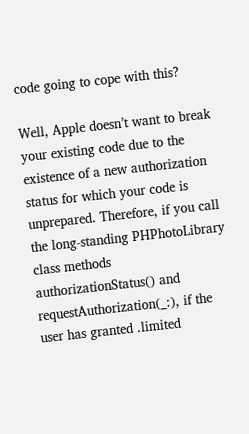code going to cope with this?

Well, Apple doesn’t want to break your existing code due to the existence of a new authorization status for which your code is unprepared. Therefore, if you call the long-standing PHPhotoLibrary class methods authorizationStatus() and requestAuthorization(_:), if the user has granted .limited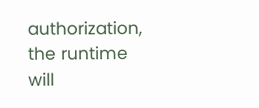authorization, the runtime will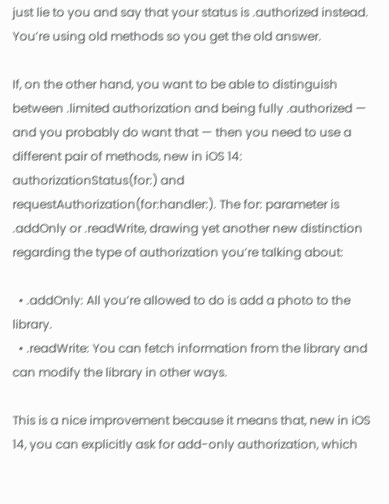just lie to you and say that your status is .authorized instead. You’re using old methods so you get the old answer.

If, on the other hand, you want to be able to distinguish between .limited authorization and being fully .authorized — and you probably do want that — then you need to use a different pair of methods, new in iOS 14: authorizationStatus(for:) and requestAuthorization(for:handler:). The for: parameter is .addOnly or .readWrite, drawing yet another new distinction regarding the type of authorization you’re talking about:

  • .addOnly: All you’re allowed to do is add a photo to the library.
  • .readWrite: You can fetch information from the library and can modify the library in other ways.

This is a nice improvement because it means that, new in iOS 14, you can explicitly ask for add-only authorization, which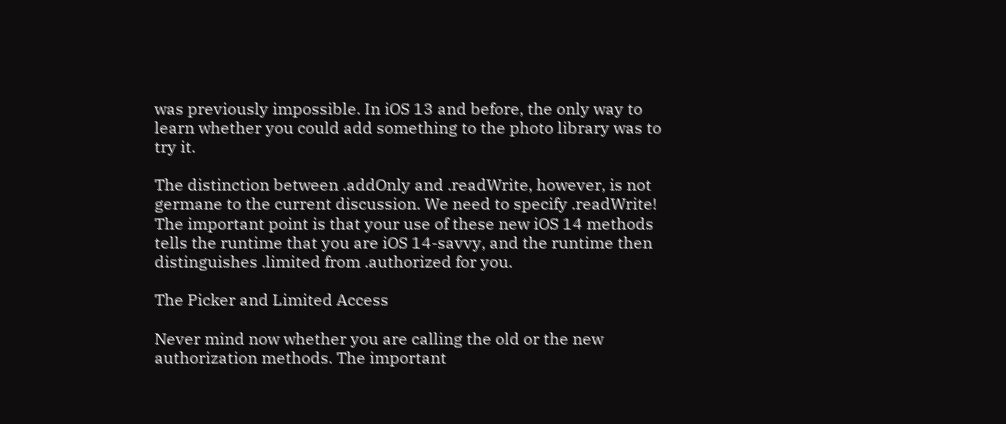was previously impossible. In iOS 13 and before, the only way to learn whether you could add something to the photo library was to try it.

The distinction between .addOnly and .readWrite, however, is not germane to the current discussion. We need to specify .readWrite! The important point is that your use of these new iOS 14 methods tells the runtime that you are iOS 14-savvy, and the runtime then distinguishes .limited from .authorized for you.

The Picker and Limited Access

Never mind now whether you are calling the old or the new authorization methods. The important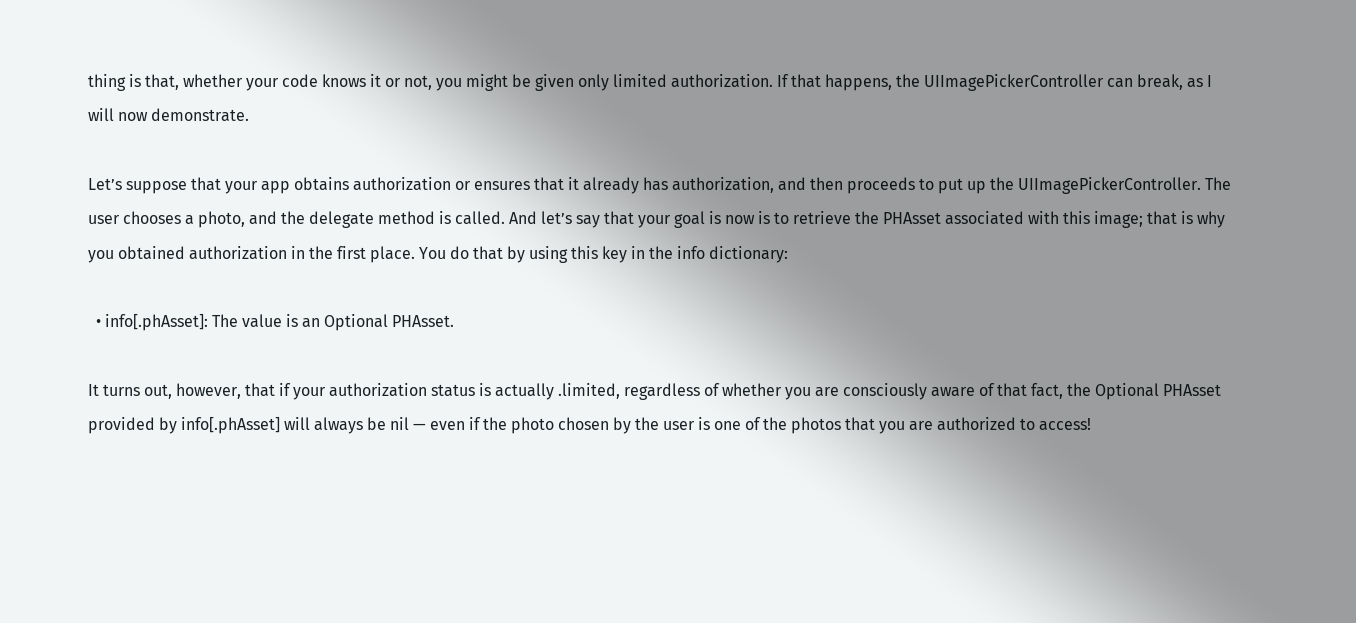thing is that, whether your code knows it or not, you might be given only limited authorization. If that happens, the UIImagePickerController can break, as I will now demonstrate.

Let’s suppose that your app obtains authorization or ensures that it already has authorization, and then proceeds to put up the UIImagePickerController. The user chooses a photo, and the delegate method is called. And let’s say that your goal is now is to retrieve the PHAsset associated with this image; that is why you obtained authorization in the first place. You do that by using this key in the info dictionary:

  • info[.phAsset]: The value is an Optional PHAsset.

It turns out, however, that if your authorization status is actually .limited, regardless of whether you are consciously aware of that fact, the Optional PHAsset provided by info[.phAsset] will always be nil — even if the photo chosen by the user is one of the photos that you are authorized to access!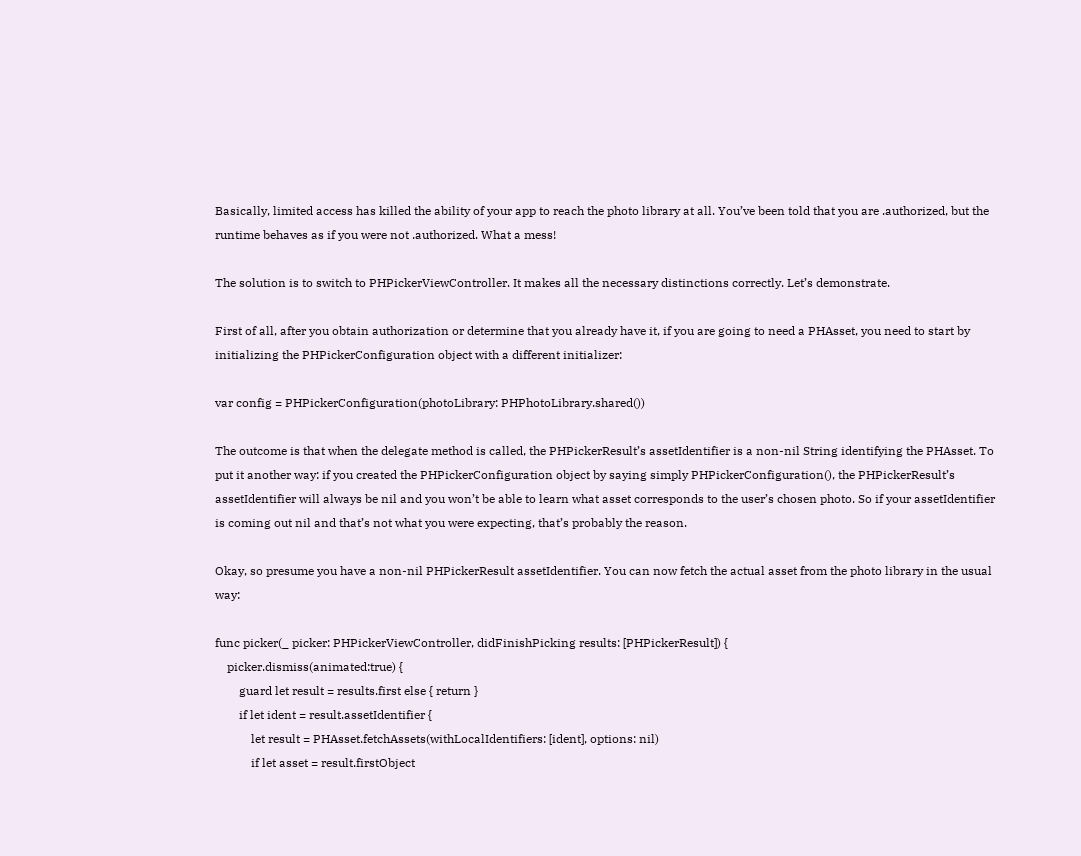Basically, limited access has killed the ability of your app to reach the photo library at all. You’ve been told that you are .authorized, but the runtime behaves as if you were not .authorized. What a mess!

The solution is to switch to PHPickerViewController. It makes all the necessary distinctions correctly. Let’s demonstrate.

First of all, after you obtain authorization or determine that you already have it, if you are going to need a PHAsset, you need to start by initializing the PHPickerConfiguration object with a different initializer:

var config = PHPickerConfiguration(photoLibrary: PHPhotoLibrary.shared())

The outcome is that when the delegate method is called, the PHPickerResult’s assetIdentifier is a non-nil String identifying the PHAsset. To put it another way: if you created the PHPickerConfiguration object by saying simply PHPickerConfiguration(), the PHPickerResult’s assetIdentifier will always be nil and you won’t be able to learn what asset corresponds to the user’s chosen photo. So if your assetIdentifier is coming out nil and that’s not what you were expecting, that’s probably the reason.

Okay, so presume you have a non-nil PHPickerResult assetIdentifier. You can now fetch the actual asset from the photo library in the usual way:

func picker(_ picker: PHPickerViewController, didFinishPicking results: [PHPickerResult]) {
    picker.dismiss(animated:true) {
        guard let result = results.first else { return }
        if let ident = result.assetIdentifier {
            let result = PHAsset.fetchAssets(withLocalIdentifiers: [ident], options: nil)
            if let asset = result.firstObject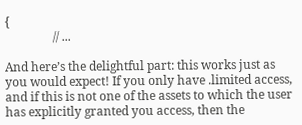{
                // ...

And here’s the delightful part: this works just as you would expect! If you only have .limited access, and if this is not one of the assets to which the user has explicitly granted you access, then the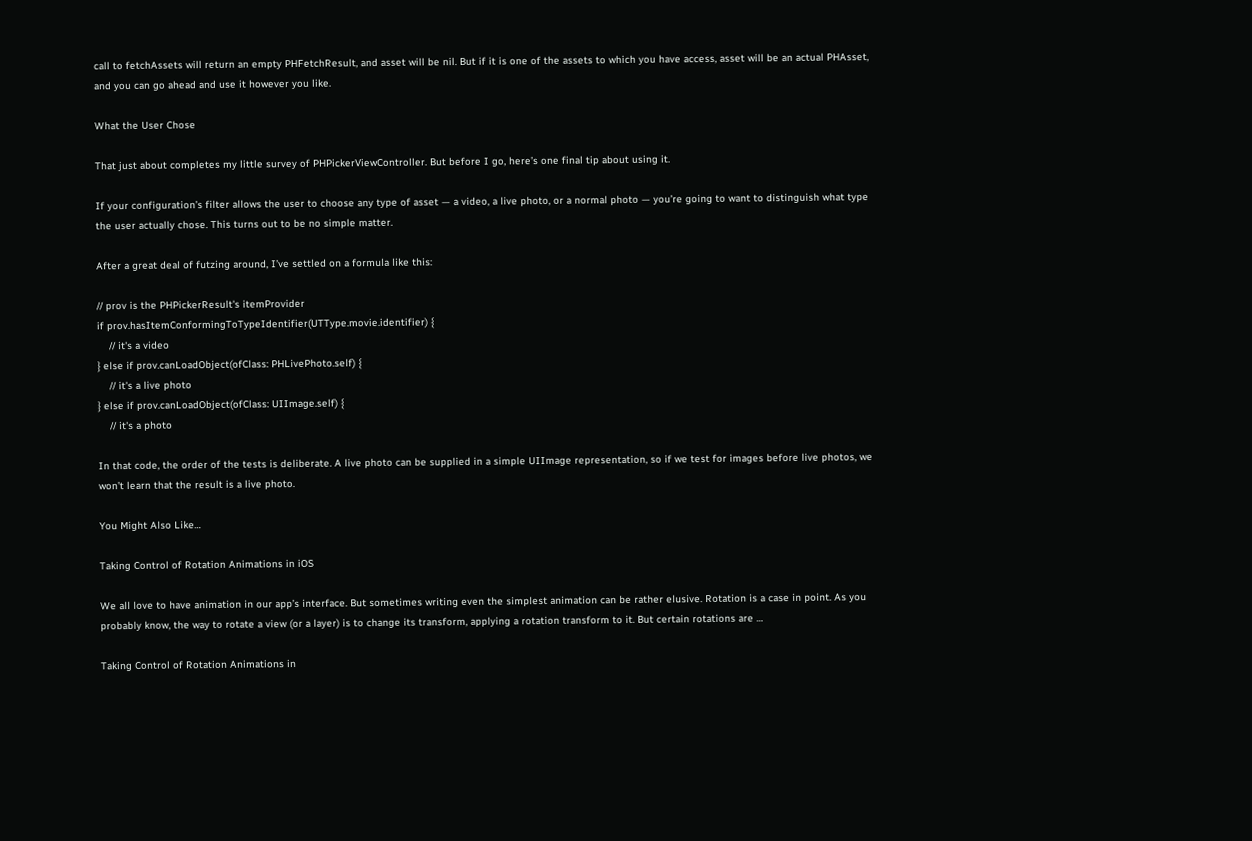call to fetchAssets will return an empty PHFetchResult, and asset will be nil. But if it is one of the assets to which you have access, asset will be an actual PHAsset, and you can go ahead and use it however you like.

What the User Chose

That just about completes my little survey of PHPickerViewController. But before I go, here’s one final tip about using it.

If your configuration’s filter allows the user to choose any type of asset — a video, a live photo, or a normal photo — you’re going to want to distinguish what type the user actually chose. This turns out to be no simple matter.

After a great deal of futzing around, I’ve settled on a formula like this:

// prov is the PHPickerResult's itemProvider
if prov.hasItemConformingToTypeIdentifier(UTType.movie.identifier) {
    // it's a video
} else if prov.canLoadObject(ofClass: PHLivePhoto.self) {
    // it's a live photo
} else if prov.canLoadObject(ofClass: UIImage.self) {
    // it's a photo

In that code, the order of the tests is deliberate. A live photo can be supplied in a simple UIImage representation, so if we test for images before live photos, we won’t learn that the result is a live photo.

You Might Also Like…

Taking Control of Rotation Animations in iOS

We all love to have animation in our app’s interface. But sometimes writing even the simplest animation can be rather elusive. Rotation is a case in point. As you probably know, the way to rotate a view (or a layer) is to change its transform, applying a rotation transform to it. But certain rotations are …

Taking Control of Rotation Animations in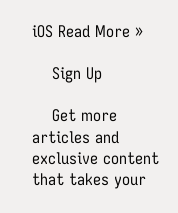iOS Read More »

    Sign Up

    Get more articles and exclusive content that takes your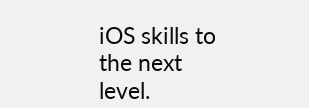iOS skills to the next level.